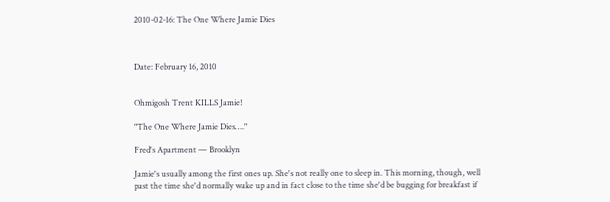2010-02-16: The One Where Jamie Dies



Date: February 16, 2010


Ohmigosh Trent KILLS Jamie!

"The One Where Jamie Dies…."

Fred's Apartment — Brooklyn

Jamie's usually among the first ones up. She's not really one to sleep in. This morning, though, well past the time she'd normally wake up and in fact close to the time she'd be bugging for breakfast if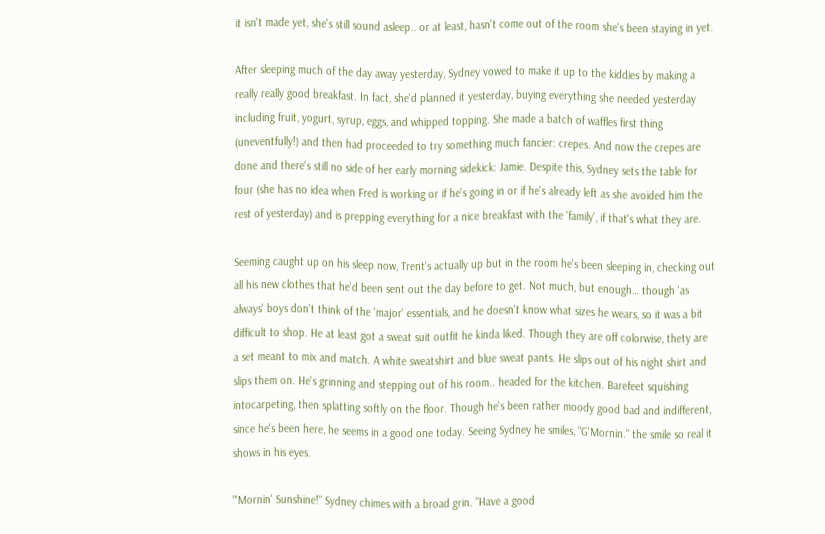it isn't made yet, she's still sound asleep.. or at least, hasn't come out of the room she's been staying in yet.

After sleeping much of the day away yesterday, Sydney vowed to make it up to the kiddies by making a really really good breakfast. In fact, she'd planned it yesterday, buying everything she needed yesterday including fruit, yogurt, syrup, eggs, and whipped topping. She made a batch of waffles first thing (uneventfully!) and then had proceeded to try something much fancier: crepes. And now the crepes are done and there's still no side of her early morning sidekick: Jamie. Despite this, Sydney sets the table for four (she has no idea when Fred is working or if he's going in or if he's already left as she avoided him the rest of yesterday) and is prepping everything for a nice breakfast with the 'family', if that's what they are.

Seeming caught up on his sleep now, Trent's actually up but in the room he's been sleeping in, checking out all his new clothes that he'd been sent out the day before to get. Not much, but enough… though 'as always' boys don't think of the 'major' essentials, and he doesn't know what sizes he wears, so it was a bit difficult to shop. He at least got a sweat suit outfit he kinda liked. Though they are off colorwise, thety are a set meant to mix and match. A white sweatshirt and blue sweat pants. He slips out of his night shirt and slips them on. He's grinning and stepping out of his room.. headed for the kitchen. Barefeet squishing intocarpeting, then splatting softly on the floor. Though he's been rather moody good bad and indifferent, since he's been here, he seems in a good one today. Seeing Sydney he smiles, "G'Mornin." the smile so real it shows in his eyes.

"'Mornin' Sunshine!" Sydney chimes with a broad grin. "Have a good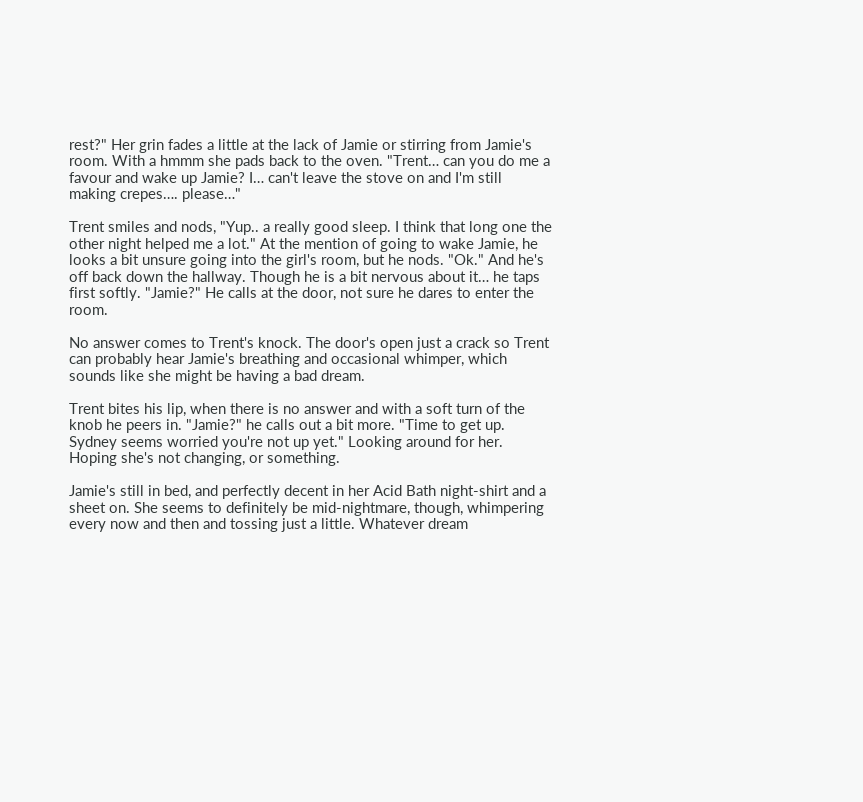rest?" Her grin fades a little at the lack of Jamie or stirring from Jamie's room. With a hmmm she pads back to the oven. "Trent… can you do me a favour and wake up Jamie? I… can't leave the stove on and I'm still making crepes…. please…"

Trent smiles and nods, "Yup.. a really good sleep. I think that long one the other night helped me a lot." At the mention of going to wake Jamie, he looks a bit unsure going into the girl's room, but he nods. "Ok." And he's off back down the hallway. Though he is a bit nervous about it… he taps first softly. "Jamie?" He calls at the door, not sure he dares to enter the room.

No answer comes to Trent's knock. The door's open just a crack so Trent can probably hear Jamie's breathing and occasional whimper, which sounds like she might be having a bad dream.

Trent bites his lip, when there is no answer and with a soft turn of the knob he peers in. "Jamie?" he calls out a bit more. "Time to get up. Sydney seems worried you're not up yet." Looking around for her. Hoping she's not changing, or something.

Jamie's still in bed, and perfectly decent in her Acid Bath night-shirt and a sheet on. She seems to definitely be mid-nightmare, though, whimpering every now and then and tossing just a little. Whatever dream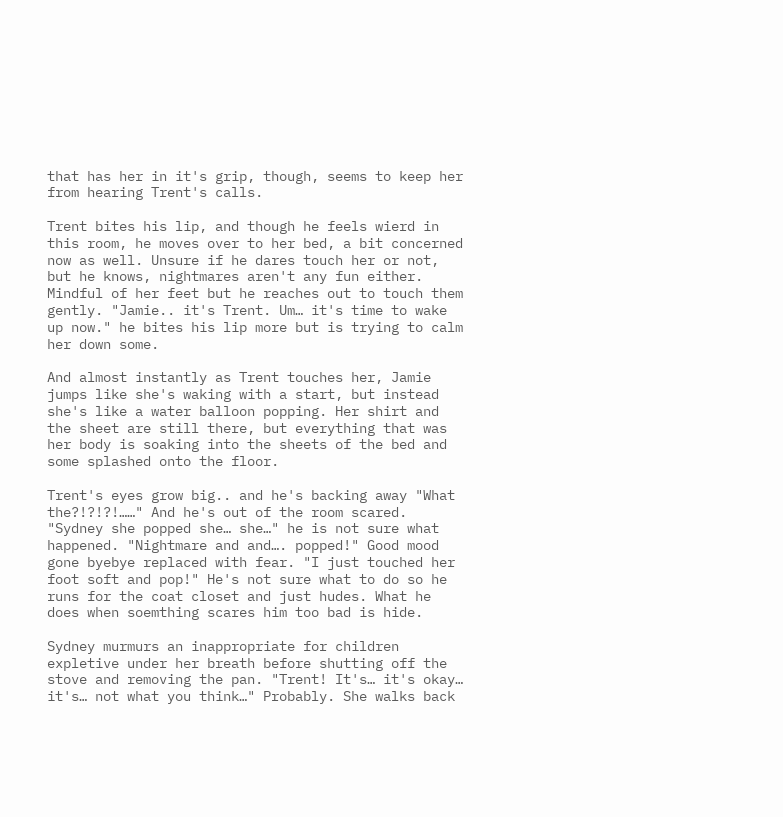that has her in it's grip, though, seems to keep her from hearing Trent's calls.

Trent bites his lip, and though he feels wierd in this room, he moves over to her bed, a bit concerned now as well. Unsure if he dares touch her or not, but he knows, nightmares aren't any fun either. Mindful of her feet but he reaches out to touch them gently. "Jamie.. it's Trent. Um… it's time to wake up now." he bites his lip more but is trying to calm her down some.

And almost instantly as Trent touches her, Jamie jumps like she's waking with a start, but instead she's like a water balloon popping. Her shirt and the sheet are still there, but everything that was her body is soaking into the sheets of the bed and some splashed onto the floor.

Trent's eyes grow big.. and he's backing away "What the?!?!?!……" And he's out of the room scared. "Sydney she popped she… she…" he is not sure what happened. "Nightmare and and…. popped!" Good mood gone byebye replaced with fear. "I just touched her foot soft and pop!" He's not sure what to do so he runs for the coat closet and just hudes. What he does when soemthing scares him too bad is hide.

Sydney murmurs an inappropriate for children expletive under her breath before shutting off the stove and removing the pan. "Trent! It's… it's okay… it's… not what you think…" Probably. She walks back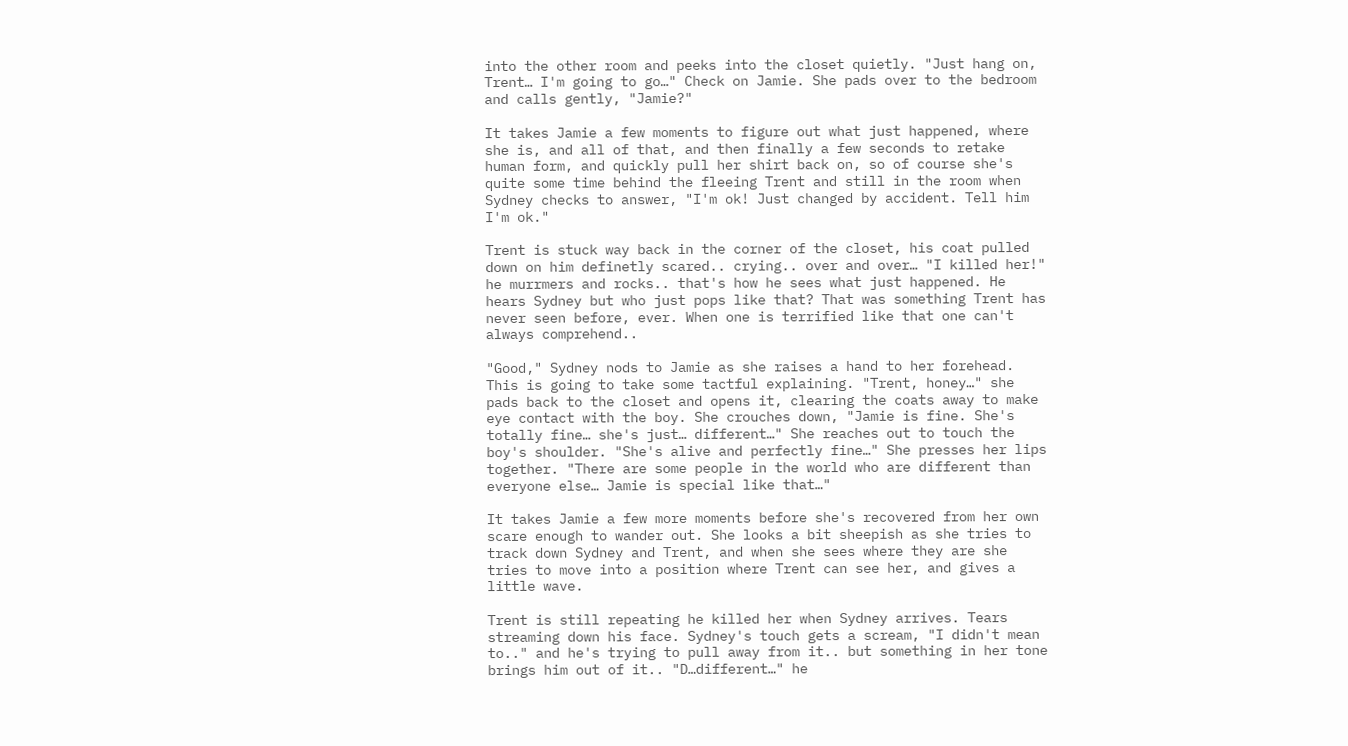into the other room and peeks into the closet quietly. "Just hang on, Trent… I'm going to go…" Check on Jamie. She pads over to the bedroom and calls gently, "Jamie?"

It takes Jamie a few moments to figure out what just happened, where she is, and all of that, and then finally a few seconds to retake human form, and quickly pull her shirt back on, so of course she's quite some time behind the fleeing Trent and still in the room when Sydney checks to answer, "I'm ok! Just changed by accident. Tell him I'm ok."

Trent is stuck way back in the corner of the closet, his coat pulled down on him definetly scared.. crying.. over and over… "I killed her!" he murrmers and rocks.. that's how he sees what just happened. He hears Sydney but who just pops like that? That was something Trent has never seen before, ever. When one is terrified like that one can't always comprehend..

"Good," Sydney nods to Jamie as she raises a hand to her forehead. This is going to take some tactful explaining. "Trent, honey…" she pads back to the closet and opens it, clearing the coats away to make eye contact with the boy. She crouches down, "Jamie is fine. She's totally fine… she's just… different…" She reaches out to touch the boy's shoulder. "She's alive and perfectly fine…" She presses her lips together. "There are some people in the world who are different than everyone else… Jamie is special like that…"

It takes Jamie a few more moments before she's recovered from her own scare enough to wander out. She looks a bit sheepish as she tries to track down Sydney and Trent, and when she sees where they are she tries to move into a position where Trent can see her, and gives a little wave.

Trent is still repeating he killed her when Sydney arrives. Tears streaming down his face. Sydney's touch gets a scream, "I didn't mean to.." and he's trying to pull away from it.. but something in her tone brings him out of it.. "D…different…" he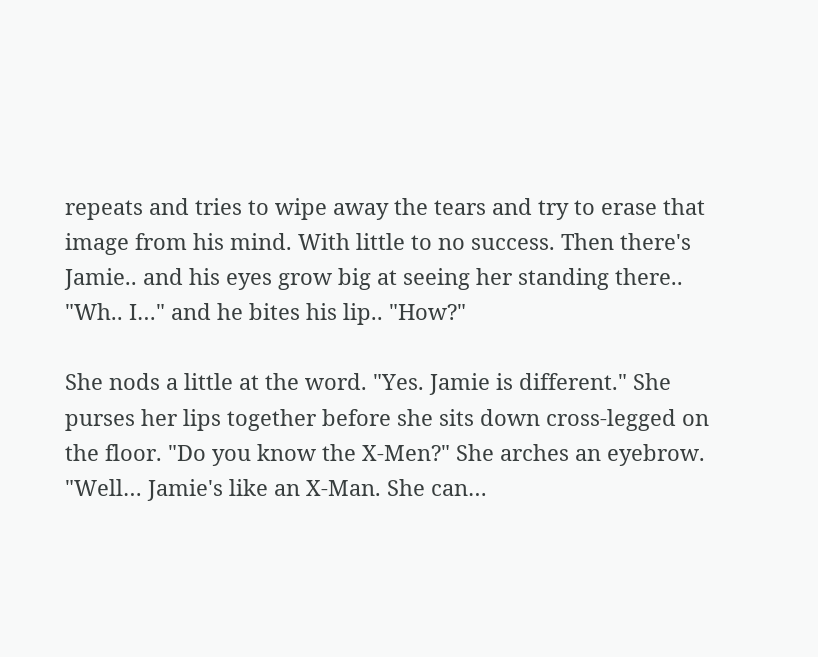repeats and tries to wipe away the tears and try to erase that image from his mind. With little to no success. Then there's Jamie.. and his eyes grow big at seeing her standing there.. "Wh.. I…" and he bites his lip.. "How?"

She nods a little at the word. "Yes. Jamie is different." She purses her lips together before she sits down cross-legged on the floor. "Do you know the X-Men?" She arches an eyebrow. "Well… Jamie's like an X-Man. She can…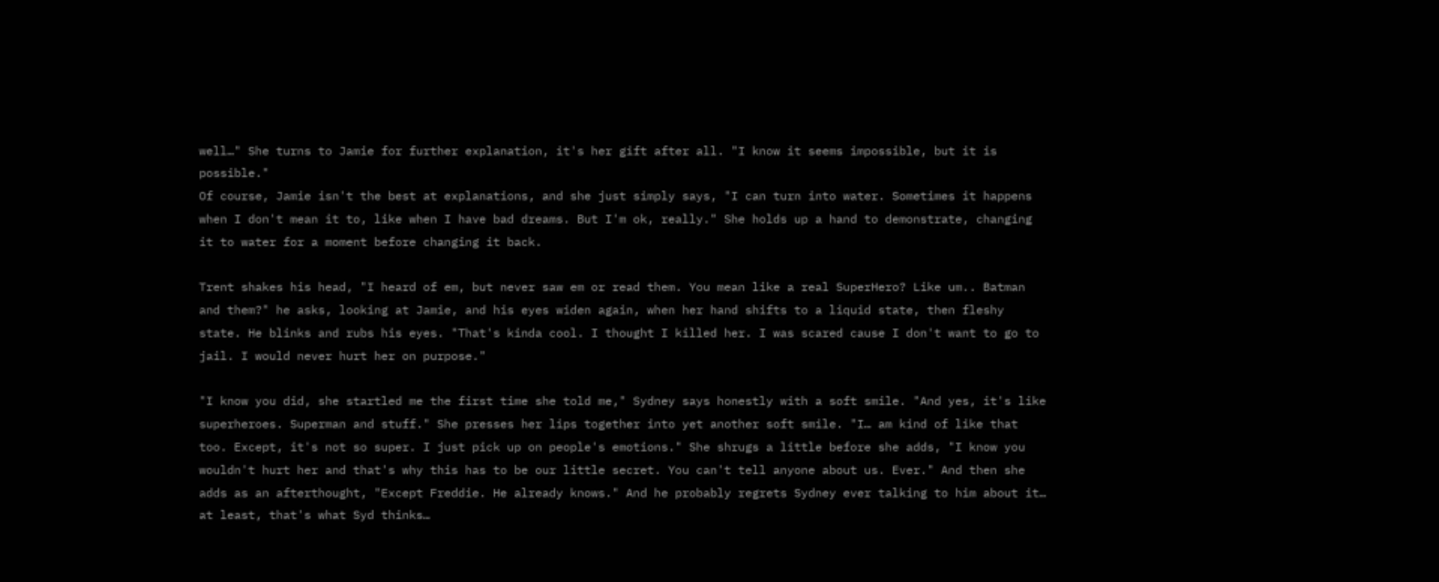well…" She turns to Jamie for further explanation, it's her gift after all. "I know it seems impossible, but it is possible."
Of course, Jamie isn't the best at explanations, and she just simply says, "I can turn into water. Sometimes it happens when I don't mean it to, like when I have bad dreams. But I'm ok, really." She holds up a hand to demonstrate, changing it to water for a moment before changing it back.

Trent shakes his head, "I heard of em, but never saw em or read them. You mean like a real SuperHero? Like um.. Batman and them?" he asks, looking at Jamie, and his eyes widen again, when her hand shifts to a liquid state, then fleshy state. He blinks and rubs his eyes. "That's kinda cool. I thought I killed her. I was scared cause I don't want to go to jail. I would never hurt her on purpose."

"I know you did, she startled me the first time she told me," Sydney says honestly with a soft smile. "And yes, it's like superheroes. Superman and stuff." She presses her lips together into yet another soft smile. "I… am kind of like that too. Except, it's not so super. I just pick up on people's emotions." She shrugs a little before she adds, "I know you wouldn't hurt her and that's why this has to be our little secret. You can't tell anyone about us. Ever." And then she adds as an afterthought, "Except Freddie. He already knows." And he probably regrets Sydney ever talking to him about it… at least, that's what Syd thinks…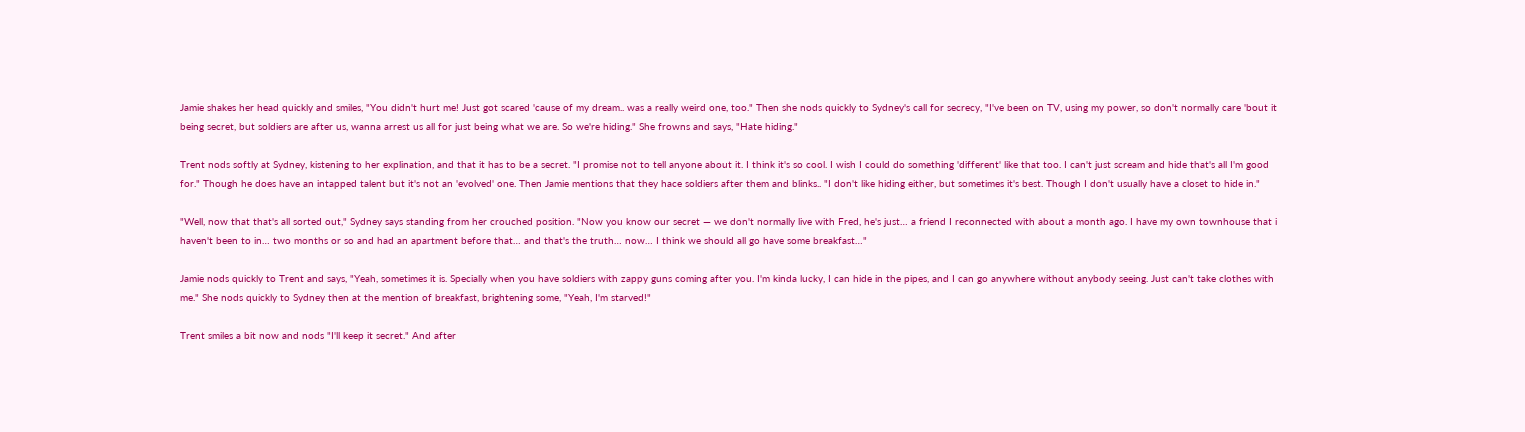Jamie shakes her head quickly and smiles, "You didn't hurt me! Just got scared 'cause of my dream.. was a really weird one, too." Then she nods quickly to Sydney's call for secrecy, "I've been on TV, using my power, so don't normally care 'bout it being secret, but soldiers are after us, wanna arrest us all for just being what we are. So we're hiding." She frowns and says, "Hate hiding."

Trent nods softly at Sydney, kistening to her explination, and that it has to be a secret. "I promise not to tell anyone about it. I think it's so cool. I wish I could do something 'different' like that too. I can't just scream and hide that's all I'm good for." Though he does have an intapped talent but it's not an 'evolved' one. Then Jamie mentions that they hace soldiers after them and blinks.. "I don't like hiding either, but sometimes it's best. Though I don't usually have a closet to hide in."

"Well, now that that's all sorted out," Sydney says standing from her crouched position. "Now you know our secret — we don't normally live with Fred, he's just… a friend I reconnected with about a month ago. I have my own townhouse that i haven't been to in… two months or so and had an apartment before that… and that's the truth… now… I think we should all go have some breakfast…"

Jamie nods quickly to Trent and says, "Yeah, sometimes it is. Specially when you have soldiers with zappy guns coming after you. I'm kinda lucky, I can hide in the pipes, and I can go anywhere without anybody seeing. Just can't take clothes with me." She nods quickly to Sydney then at the mention of breakfast, brightening some, "Yeah, I'm starved!"

Trent smiles a bit now and nods "I'll keep it secret." And after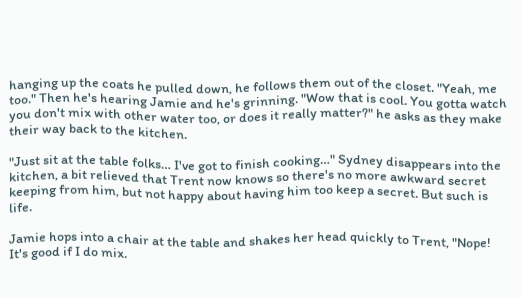hanging up the coats he pulled down, he follows them out of the closet. "Yeah, me too." Then he's hearing Jamie and he's grinning. "Wow that is cool. You gotta watch you don't mix with other water too, or does it really matter?" he asks as they make their way back to the kitchen.

"Just sit at the table folks… I've got to finish cooking…" Sydney disappears into the kitchen, a bit relieved that Trent now knows so there's no more awkward secret keeping from him, but not happy about having him too keep a secret. But such is life.

Jamie hops into a chair at the table and shakes her head quickly to Trent, "Nope! It's good if I do mix.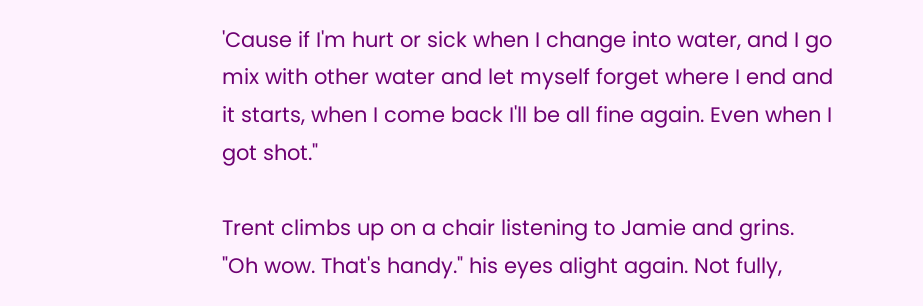'Cause if I'm hurt or sick when I change into water, and I go mix with other water and let myself forget where I end and it starts, when I come back I'll be all fine again. Even when I got shot."

Trent climbs up on a chair listening to Jamie and grins. "Oh wow. That's handy." his eyes alight again. Not fully,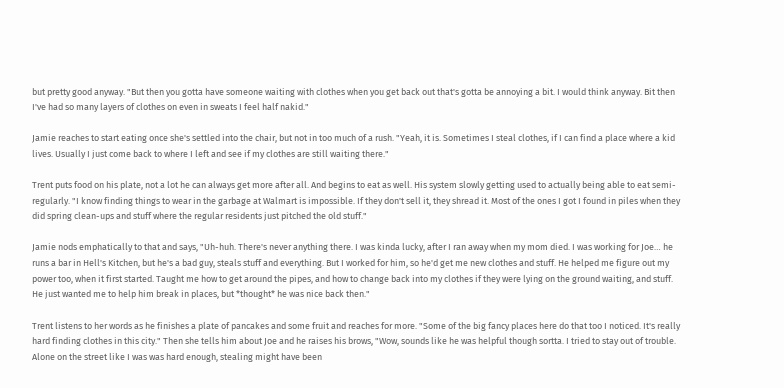but pretty good anyway. "But then you gotta have someone waiting with clothes when you get back out that's gotta be annoying a bit. I would think anyway. Bit then I've had so many layers of clothes on even in sweats I feel half nakid."

Jamie reaches to start eating once she's settled into the chair, but not in too much of a rush. "Yeah, it is. Sometimes I steal clothes, if I can find a place where a kid lives. Usually I just come back to where I left and see if my clothes are still waiting there."

Trent puts food on his plate, not a lot he can always get more after all. And begins to eat as well. His system slowly getting used to actually being able to eat semi-regularly. "I know finding things to wear in the garbage at Walmart is impossible. If they don't sell it, they shread it. Most of the ones I got I found in piles when they did spring clean-ups and stuff where the regular residents just pitched the old stuff."

Jamie nods emphatically to that and says, "Uh-huh. There's never anything there. I was kinda lucky, after I ran away when my mom died. I was working for Joe… he runs a bar in Hell's Kitchen, but he's a bad guy, steals stuff and everything. But I worked for him, so he'd get me new clothes and stuff. He helped me figure out my power too, when it first started. Taught me how to get around the pipes, and how to change back into my clothes if they were lying on the ground waiting, and stuff. He just wanted me to help him break in places, but *thought* he was nice back then."

Trent listens to her words as he finishes a plate of pancakes and some fruit and reaches for more. "Some of the big fancy places here do that too I noticed. It's really hard finding clothes in this city." Then she tells him about Joe and he raises his brows, "Wow, sounds like he was helpful though sortta. I tried to stay out of trouble. Alone on the street like I was was hard enough, stealing might have been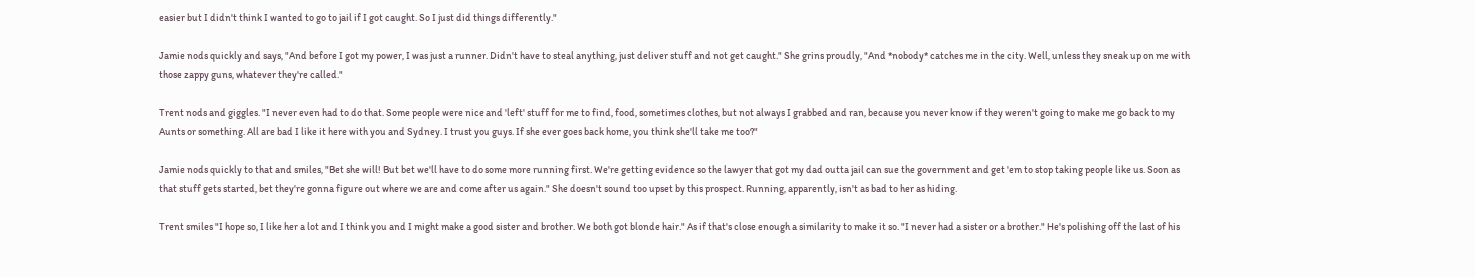easier but I didn't think I wanted to go to jail if I got caught. So I just did things differently."

Jamie nods quickly and says, "And before I got my power, I was just a runner. Didn't have to steal anything, just deliver stuff and not get caught." She grins proudly, "And *nobody* catches me in the city. Well, unless they sneak up on me with those zappy guns, whatever they're called."

Trent nods and giggles. "I never even had to do that. Some people were nice and 'left' stuff for me to find, food, sometimes clothes, but not always I grabbed and ran, because you never know if they weren't going to make me go back to my Aunts or something. All are bad I like it here with you and Sydney. I trust you guys. If she ever goes back home, you think she'll take me too?"

Jamie nods quickly to that and smiles, "Bet she will! But bet we'll have to do some more running first. We're getting evidence so the lawyer that got my dad outta jail can sue the government and get 'em to stop taking people like us. Soon as that stuff gets started, bet they're gonna figure out where we are and come after us again." She doesn't sound too upset by this prospect. Running, apparently, isn't as bad to her as hiding.

Trent smiles "I hope so, I like her a lot and I think you and I might make a good sister and brother. We both got blonde hair." As if that's close enough a similarity to make it so. "I never had a sister or a brother." He's polishing off the last of his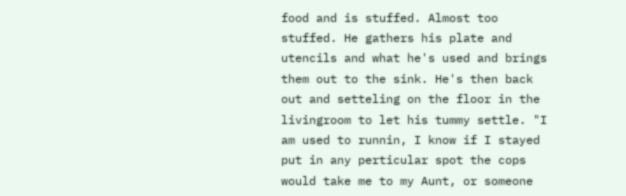food and is stuffed. Almost too stuffed. He gathers his plate and utencils and what he's used and brings them out to the sink. He's then back out and setteling on the floor in the livingroom to let his tummy settle. "I am used to runnin, I know if I stayed put in any perticular spot the cops would take me to my Aunt, or someone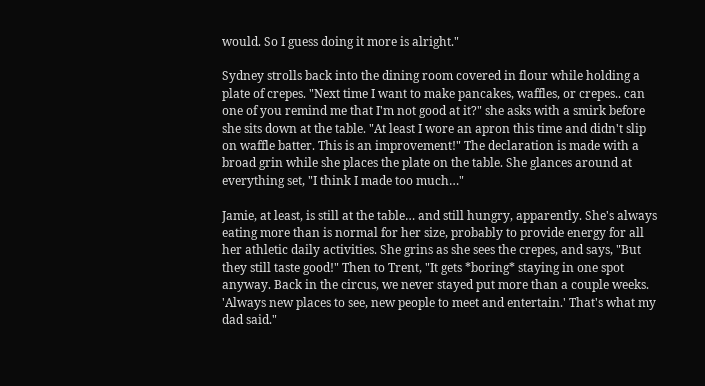would. So I guess doing it more is alright."

Sydney strolls back into the dining room covered in flour while holding a plate of crepes. "Next time I want to make pancakes, waffles, or crepes.. can one of you remind me that I'm not good at it?" she asks with a smirk before she sits down at the table. "At least I wore an apron this time and didn't slip on waffle batter. This is an improvement!" The declaration is made with a broad grin while she places the plate on the table. She glances around at everything set, "I think I made too much…"

Jamie, at least, is still at the table… and still hungry, apparently. She's always eating more than is normal for her size, probably to provide energy for all her athletic daily activities. She grins as she sees the crepes, and says, "But they still taste good!" Then to Trent, "It gets *boring* staying in one spot anyway. Back in the circus, we never stayed put more than a couple weeks. 'Always new places to see, new people to meet and entertain.' That's what my dad said."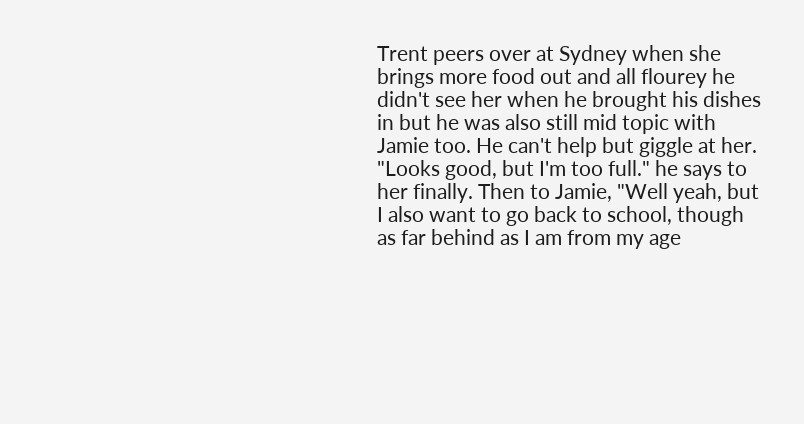Trent peers over at Sydney when she brings more food out and all flourey he didn't see her when he brought his dishes in but he was also still mid topic with Jamie too. He can't help but giggle at her. "Looks good, but I'm too full." he says to her finally. Then to Jamie, "Well yeah, but I also want to go back to school, though as far behind as I am from my age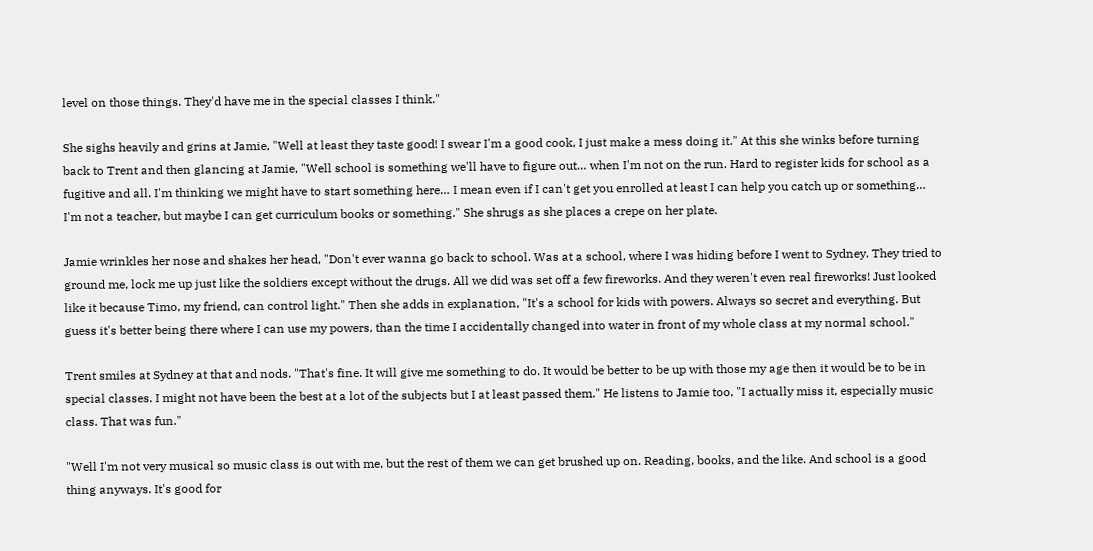level on those things. They'd have me in the special classes I think."

She sighs heavily and grins at Jamie, "Well at least they taste good! I swear I'm a good cook, I just make a mess doing it." At this she winks before turning back to Trent and then glancing at Jamie, "Well school is something we'll have to figure out… when I'm not on the run. Hard to register kids for school as a fugitive and all. I'm thinking we might have to start something here… I mean even if I can't get you enrolled at least I can help you catch up or something… I'm not a teacher, but maybe I can get curriculum books or something." She shrugs as she places a crepe on her plate.

Jamie wrinkles her nose and shakes her head, "Don't ever wanna go back to school. Was at a school, where I was hiding before I went to Sydney. They tried to ground me, lock me up just like the soldiers except without the drugs. All we did was set off a few fireworks. And they weren't even real fireworks! Just looked like it because Timo, my friend, can control light." Then she adds in explanation, "It's a school for kids with powers. Always so secret and everything. But guess it's better being there where I can use my powers, than the time I accidentally changed into water in front of my whole class at my normal school."

Trent smiles at Sydney at that and nods. "That's fine. It will give me something to do. It would be better to be up with those my age then it would be to be in special classes. I might not have been the best at a lot of the subjects but I at least passed them." He listens to Jamie too, "I actually miss it, especially music class. That was fun."

"Well I'm not very musical so music class is out with me, but the rest of them we can get brushed up on. Reading, books, and the like. And school is a good thing anyways. It's good for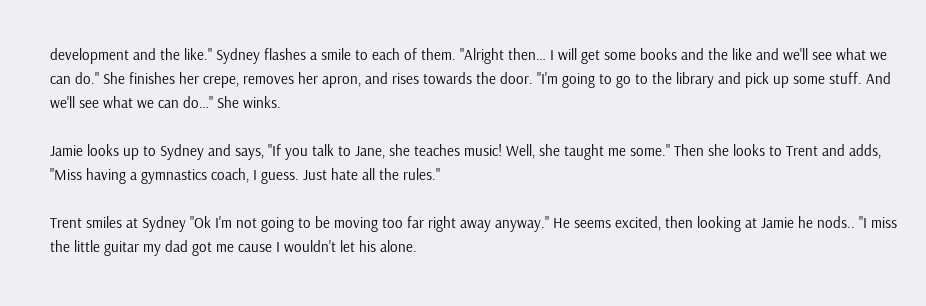development and the like." Sydney flashes a smile to each of them. "Alright then… I will get some books and the like and we'll see what we can do." She finishes her crepe, removes her apron, and rises towards the door. "I'm going to go to the library and pick up some stuff. And we'll see what we can do…" She winks.

Jamie looks up to Sydney and says, "If you talk to Jane, she teaches music! Well, she taught me some." Then she looks to Trent and adds, "Miss having a gymnastics coach, I guess. Just hate all the rules."

Trent smiles at Sydney "Ok I'm not going to be moving too far right away anyway." He seems excited, then looking at Jamie he nods.. "I miss the little guitar my dad got me cause I wouldn't let his alone.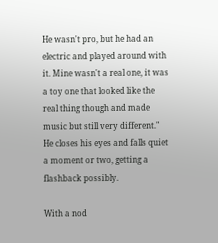He wasn't pro, but he had an electric and played around with it. Mine wasn't a real one, it was a toy one that looked like the real thing though and made music but still very different." He closes his eyes and falls quiet a moment or two, getting a flashback possibly.

With a nod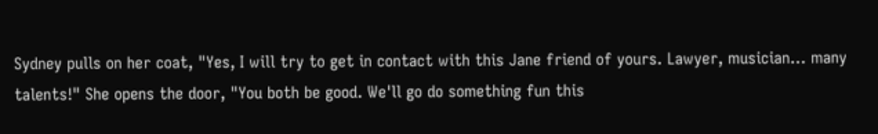Sydney pulls on her coat, "Yes, I will try to get in contact with this Jane friend of yours. Lawyer, musician… many talents!" She opens the door, "You both be good. We'll go do something fun this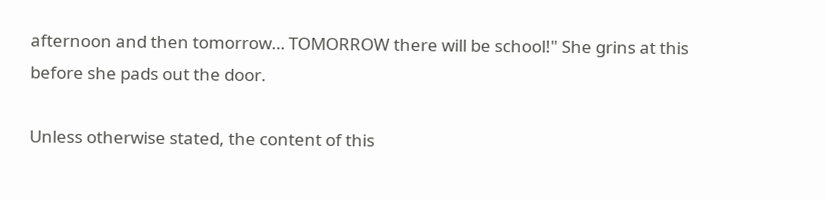afternoon and then tomorrow… TOMORROW there will be school!" She grins at this before she pads out the door.

Unless otherwise stated, the content of this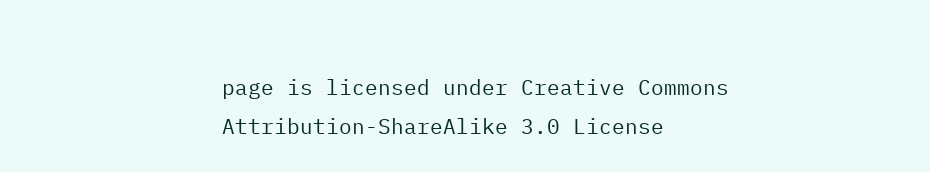page is licensed under Creative Commons Attribution-ShareAlike 3.0 License